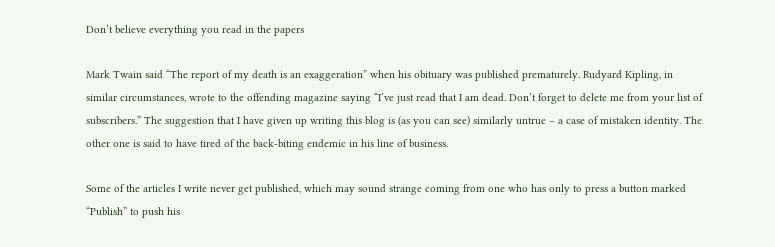Don’t believe everything you read in the papers

Mark Twain said “The report of my death is an exaggeration” when his obituary was published prematurely. Rudyard Kipling, in similar circumstances, wrote to the offending magazine saying “I’ve just read that I am dead. Don’t forget to delete me from your list of subscribers.” The suggestion that I have given up writing this blog is (as you can see) similarly untrue – a case of mistaken identity. The other one is said to have tired of the back-biting endemic in his line of business.

Some of the articles I write never get published, which may sound strange coming from one who has only to press a button marked “Publish” to push his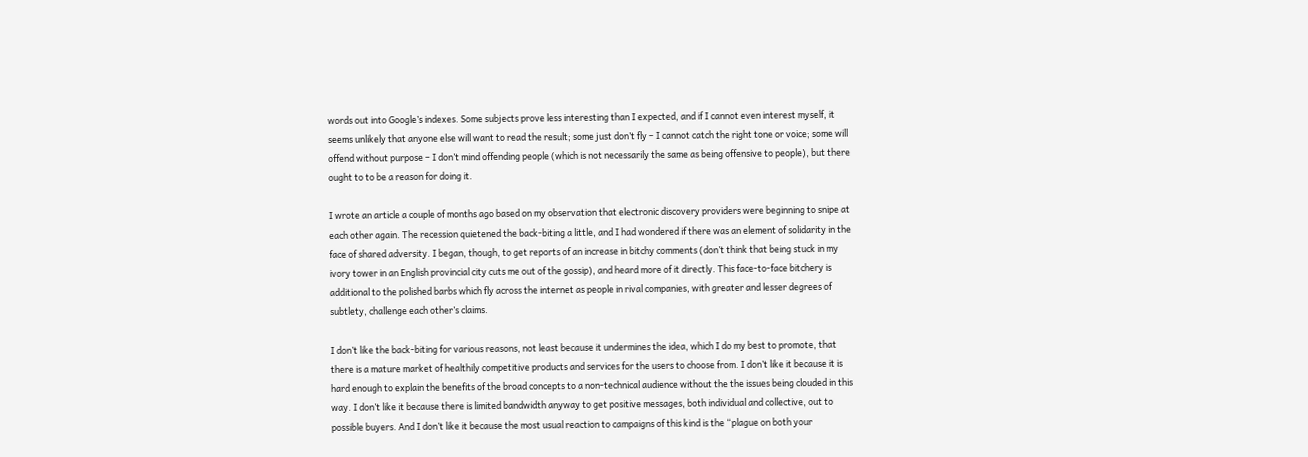words out into Google’s indexes. Some subjects prove less interesting than I expected, and if I cannot even interest myself, it seems unlikely that anyone else will want to read the result; some just don’t fly – I cannot catch the right tone or voice; some will offend without purpose – I don’t mind offending people (which is not necessarily the same as being offensive to people), but there ought to to be a reason for doing it.

I wrote an article a couple of months ago based on my observation that electronic discovery providers were beginning to snipe at each other again. The recession quietened the back-biting a little, and I had wondered if there was an element of solidarity in the face of shared adversity. I began, though, to get reports of an increase in bitchy comments (don’t think that being stuck in my ivory tower in an English provincial city cuts me out of the gossip), and heard more of it directly. This face-to-face bitchery is additional to the polished barbs which fly across the internet as people in rival companies, with greater and lesser degrees of subtlety, challenge each other’s claims.

I don’t like the back-biting for various reasons, not least because it undermines the idea, which I do my best to promote, that there is a mature market of healthily competitive products and services for the users to choose from. I don’t like it because it is hard enough to explain the benefits of the broad concepts to a non-technical audience without the the issues being clouded in this way. I don’t like it because there is limited bandwidth anyway to get positive messages, both individual and collective, out to possible buyers. And I don’t like it because the most usual reaction to campaigns of this kind is the “plague on both your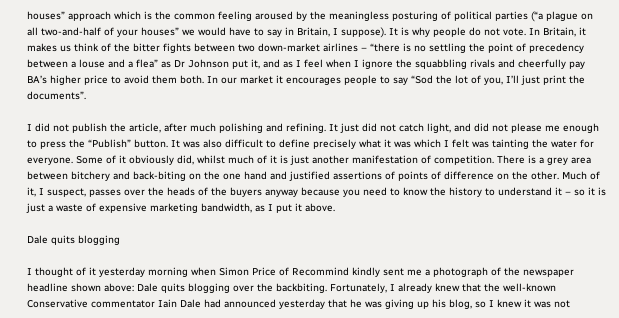houses” approach which is the common feeling aroused by the meaningless posturing of political parties (“a plague on all two-and-half of your houses” we would have to say in Britain, I suppose). It is why people do not vote. In Britain, it makes us think of the bitter fights between two down-market airlines – “there is no settling the point of precedency between a louse and a flea” as Dr Johnson put it, and as I feel when I ignore the squabbling rivals and cheerfully pay BA’s higher price to avoid them both. In our market it encourages people to say “Sod the lot of you, I’ll just print the documents”.

I did not publish the article, after much polishing and refining. It just did not catch light, and did not please me enough to press the “Publish” button. It was also difficult to define precisely what it was which I felt was tainting the water for everyone. Some of it obviously did, whilst much of it is just another manifestation of competition. There is a grey area between bitchery and back-biting on the one hand and justified assertions of points of difference on the other. Much of it, I suspect, passes over the heads of the buyers anyway because you need to know the history to understand it – so it is just a waste of expensive marketing bandwidth, as I put it above.

Dale quits blogging

I thought of it yesterday morning when Simon Price of Recommind kindly sent me a photograph of the newspaper headline shown above: Dale quits blogging over the backbiting. Fortunately, I already knew that the well-known Conservative commentator Iain Dale had announced yesterday that he was giving up his blog, so I knew it was not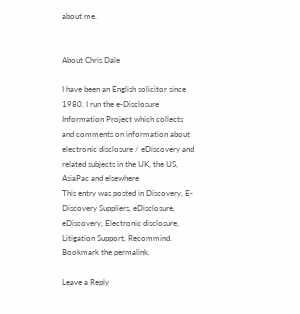about me.


About Chris Dale

I have been an English solicitor since 1980. I run the e-Disclosure Information Project which collects and comments on information about electronic disclosure / eDiscovery and related subjects in the UK, the US, AsiaPac and elsewhere
This entry was posted in Discovery, E-Discovery Suppliers, eDisclosure, eDiscovery, Electronic disclosure, Litigation Support, Recommind. Bookmark the permalink.

Leave a Reply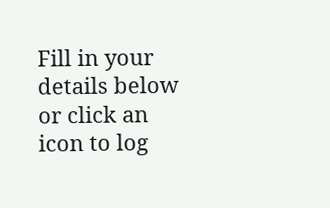Fill in your details below or click an icon to log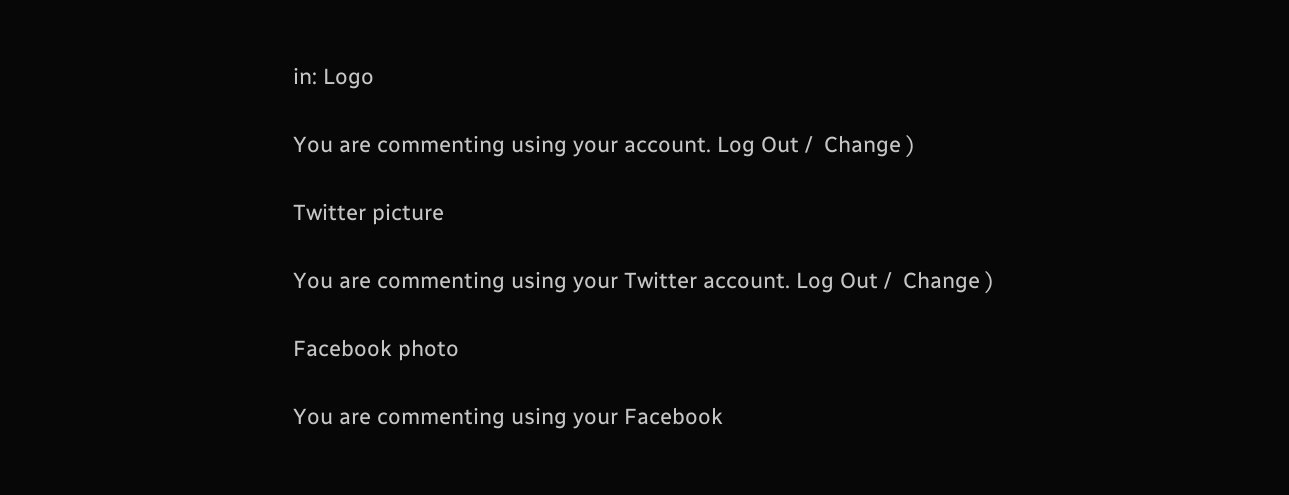in: Logo

You are commenting using your account. Log Out /  Change )

Twitter picture

You are commenting using your Twitter account. Log Out /  Change )

Facebook photo

You are commenting using your Facebook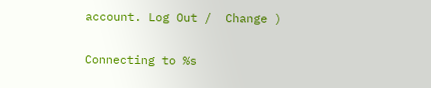account. Log Out /  Change )

Connecting to %s